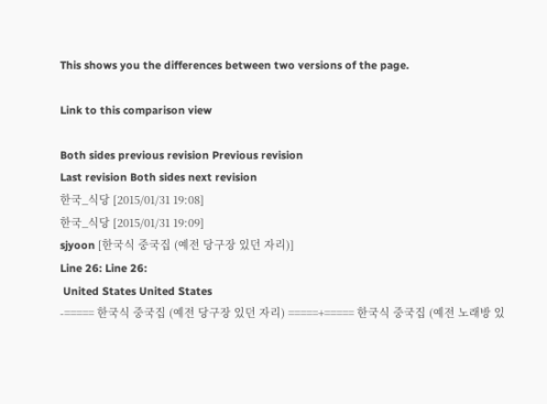This shows you the differences between two versions of the page.

Link to this comparison view

Both sides previous revision Previous revision
Last revision Both sides next revision
한국_식당 [2015/01/31 19:08]
한국_식당 [2015/01/31 19:09]
sjyoon [한국식 중국집 (예전 당구장 있던 자리)]
Line 26: Line 26:
 United States United States
-===== 한국식 중국집 (예전 당구장 있던 자리) =====+===== 한국식 중국집 (예전 노래방 있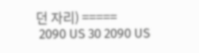던 자리) =====
 2090 US 30 2090 US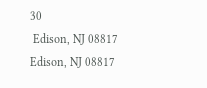30
 Edison, NJ 08817 Edison, NJ 08817